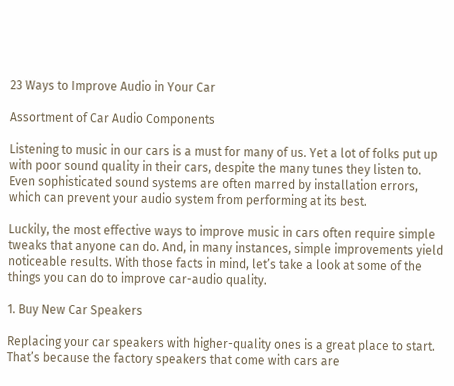23 Ways to Improve Audio in Your Car

Assortment of Car Audio Components

Listening to music in our cars is a must for many of us. Yet a lot of folks put up with poor sound quality in their cars, despite the many tunes they listen to. Even sophisticated sound systems are often marred by installation errors, which can prevent your audio system from performing at its best.

Luckily, the most effective ways to improve music in cars often require simple tweaks that anyone can do. And, in many instances, simple improvements yield noticeable results. With those facts in mind, let’s take a look at some of the things you can do to improve car-audio quality.

1. Buy New Car Speakers

Replacing your car speakers with higher-quality ones is a great place to start. That’s because the factory speakers that come with cars are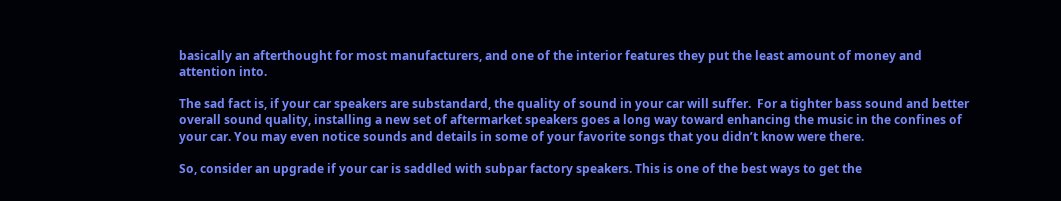basically an afterthought for most manufacturers, and one of the interior features they put the least amount of money and attention into.

The sad fact is, if your car speakers are substandard, the quality of sound in your car will suffer.  For a tighter bass sound and better overall sound quality, installing a new set of aftermarket speakers goes a long way toward enhancing the music in the confines of your car. You may even notice sounds and details in some of your favorite songs that you didn’t know were there.

So, consider an upgrade if your car is saddled with subpar factory speakers. This is one of the best ways to get the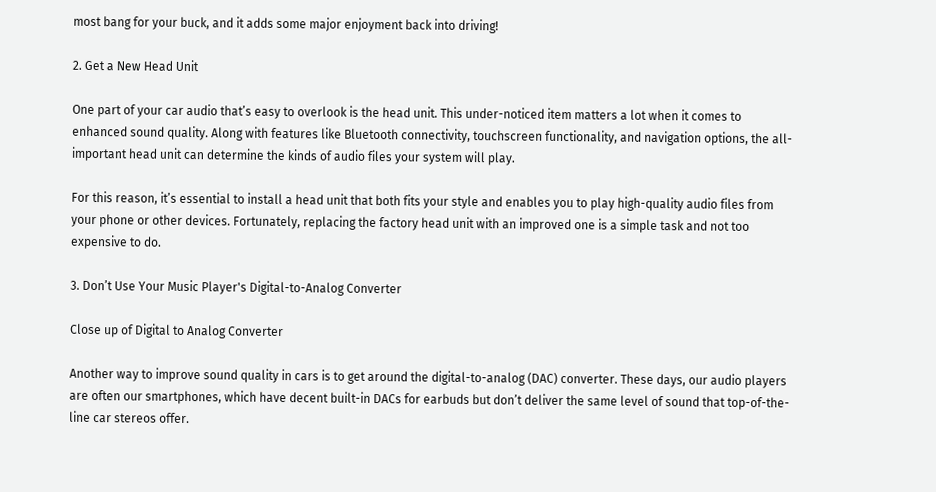most bang for your buck, and it adds some major enjoyment back into driving!

2. Get a New Head Unit

One part of your car audio that’s easy to overlook is the head unit. This under-noticed item matters a lot when it comes to enhanced sound quality. Along with features like Bluetooth connectivity, touchscreen functionality, and navigation options, the all-important head unit can determine the kinds of audio files your system will play.

For this reason, it’s essential to install a head unit that both fits your style and enables you to play high-quality audio files from your phone or other devices. Fortunately, replacing the factory head unit with an improved one is a simple task and not too expensive to do.

3. Don’t Use Your Music Player's Digital-to-Analog Converter

Close up of Digital to Analog Converter

Another way to improve sound quality in cars is to get around the digital-to-analog (DAC) converter. These days, our audio players are often our smartphones, which have decent built-in DACs for earbuds but don’t deliver the same level of sound that top-of-the-line car stereos offer.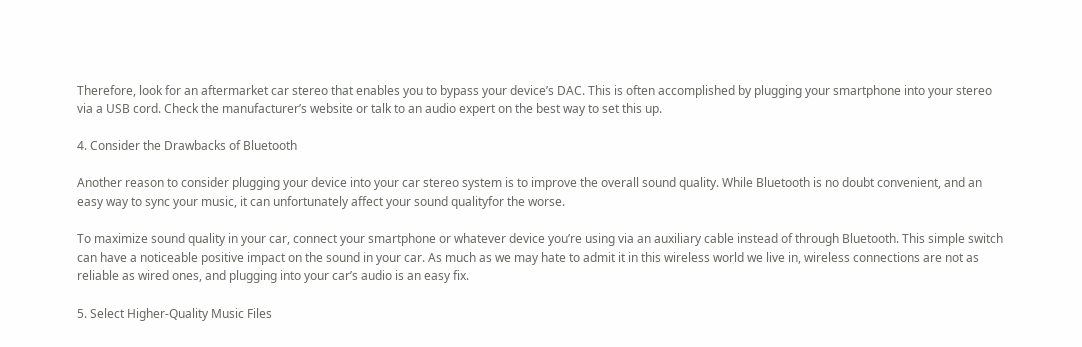Therefore, look for an aftermarket car stereo that enables you to bypass your device’s DAC. This is often accomplished by plugging your smartphone into your stereo via a USB cord. Check the manufacturer’s website or talk to an audio expert on the best way to set this up.

4. Consider the Drawbacks of Bluetooth

Another reason to consider plugging your device into your car stereo system is to improve the overall sound quality. While Bluetooth is no doubt convenient, and an easy way to sync your music, it can unfortunately affect your sound qualityfor the worse.

To maximize sound quality in your car, connect your smartphone or whatever device you’re using via an auxiliary cable instead of through Bluetooth. This simple switch can have a noticeable positive impact on the sound in your car. As much as we may hate to admit it in this wireless world we live in, wireless connections are not as reliable as wired ones, and plugging into your car’s audio is an easy fix.

5. Select Higher-Quality Music Files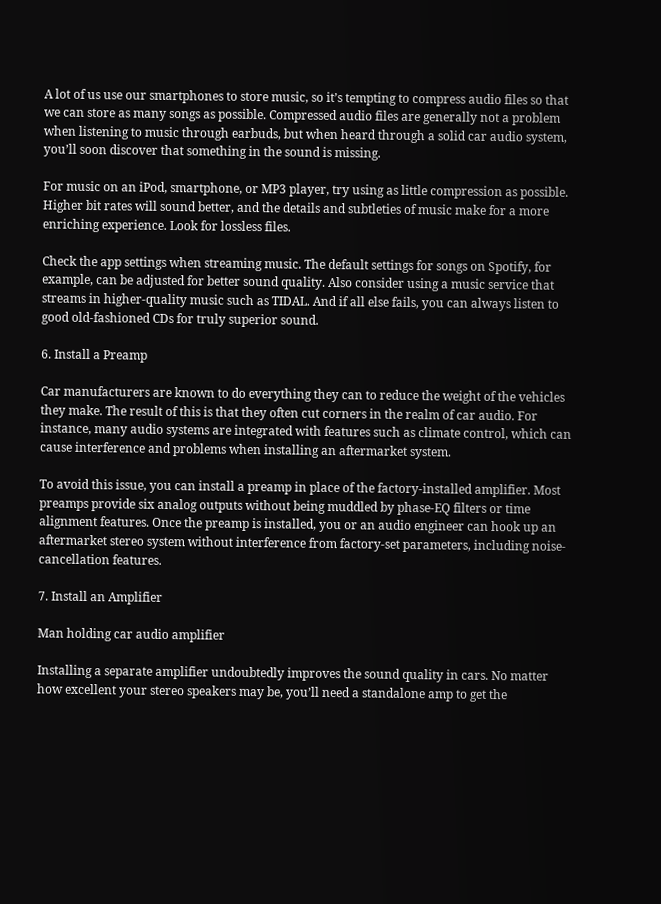A lot of us use our smartphones to store music, so it’s tempting to compress audio files so that we can store as many songs as possible. Compressed audio files are generally not a problem when listening to music through earbuds, but when heard through a solid car audio system, you’ll soon discover that something in the sound is missing.

For music on an iPod, smartphone, or MP3 player, try using as little compression as possible. Higher bit rates will sound better, and the details and subtleties of music make for a more enriching experience. Look for lossless files.

Check the app settings when streaming music. The default settings for songs on Spotify, for example, can be adjusted for better sound quality. Also consider using a music service that streams in higher-quality music such as TIDAL. And if all else fails, you can always listen to good old-fashioned CDs for truly superior sound.

6. Install a Preamp

Car manufacturers are known to do everything they can to reduce the weight of the vehicles they make. The result of this is that they often cut corners in the realm of car audio. For instance, many audio systems are integrated with features such as climate control, which can cause interference and problems when installing an aftermarket system.

To avoid this issue, you can install a preamp in place of the factory-installed amplifier. Most preamps provide six analog outputs without being muddled by phase-EQ filters or time alignment features. Once the preamp is installed, you or an audio engineer can hook up an aftermarket stereo system without interference from factory-set parameters, including noise-cancellation features.

7. Install an Amplifier

Man holding car audio amplifier

Installing a separate amplifier undoubtedly improves the sound quality in cars. No matter how excellent your stereo speakers may be, you’ll need a standalone amp to get the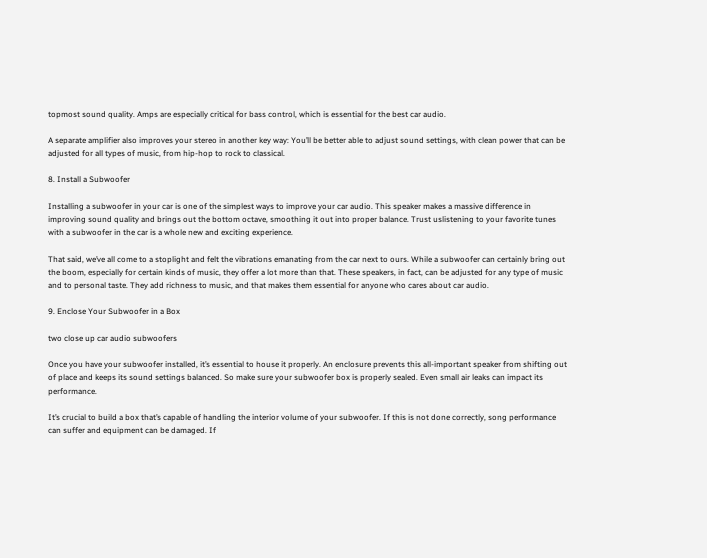topmost sound quality. Amps are especially critical for bass control, which is essential for the best car audio.

A separate amplifier also improves your stereo in another key way: You’ll be better able to adjust sound settings, with clean power that can be adjusted for all types of music, from hip-hop to rock to classical.

8. Install a Subwoofer

Installing a subwoofer in your car is one of the simplest ways to improve your car audio. This speaker makes a massive difference in improving sound quality and brings out the bottom octave, smoothing it out into proper balance. Trust uslistening to your favorite tunes with a subwoofer in the car is a whole new and exciting experience.

That said, we’ve all come to a stoplight and felt the vibrations emanating from the car next to ours. While a subwoofer can certainly bring out the boom, especially for certain kinds of music, they offer a lot more than that. These speakers, in fact, can be adjusted for any type of music and to personal taste. They add richness to music, and that makes them essential for anyone who cares about car audio.

9. Enclose Your Subwoofer in a Box

two close up car audio subwoofers

Once you have your subwoofer installed, it’s essential to house it properly. An enclosure prevents this all-important speaker from shifting out of place and keeps its sound settings balanced. So make sure your subwoofer box is properly sealed. Even small air leaks can impact its performance.

It’s crucial to build a box that’s capable of handling the interior volume of your subwoofer. If this is not done correctly, song performance can suffer and equipment can be damaged. If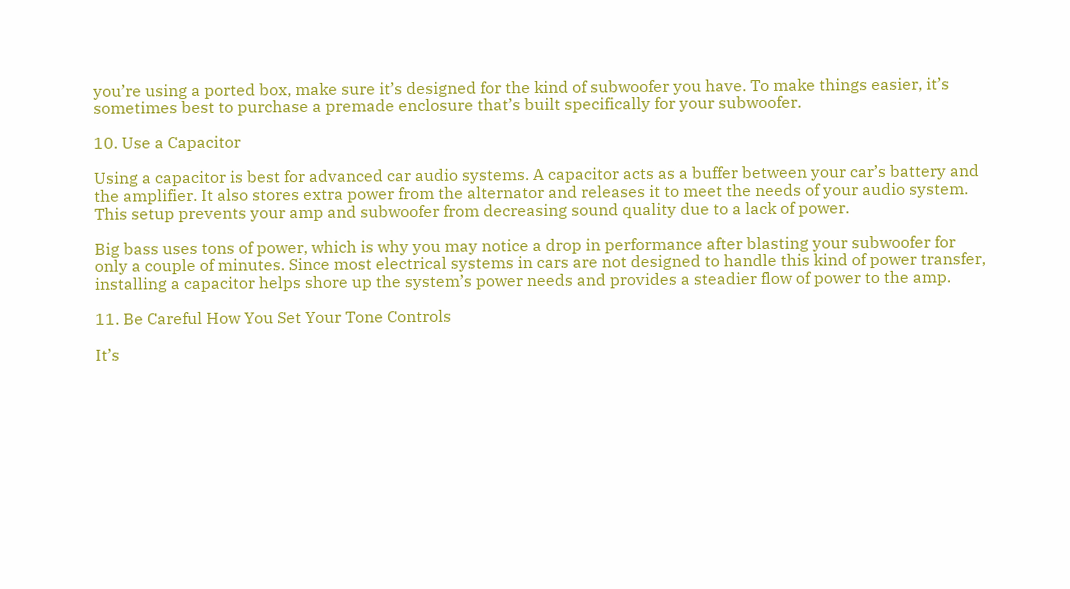you’re using a ported box, make sure it’s designed for the kind of subwoofer you have. To make things easier, it’s sometimes best to purchase a premade enclosure that’s built specifically for your subwoofer.

10. Use a Capacitor

Using a capacitor is best for advanced car audio systems. A capacitor acts as a buffer between your car’s battery and the amplifier. It also stores extra power from the alternator and releases it to meet the needs of your audio system. This setup prevents your amp and subwoofer from decreasing sound quality due to a lack of power.

Big bass uses tons of power, which is why you may notice a drop in performance after blasting your subwoofer for only a couple of minutes. Since most electrical systems in cars are not designed to handle this kind of power transfer, installing a capacitor helps shore up the system’s power needs and provides a steadier flow of power to the amp.

11. Be Careful How You Set Your Tone Controls

It’s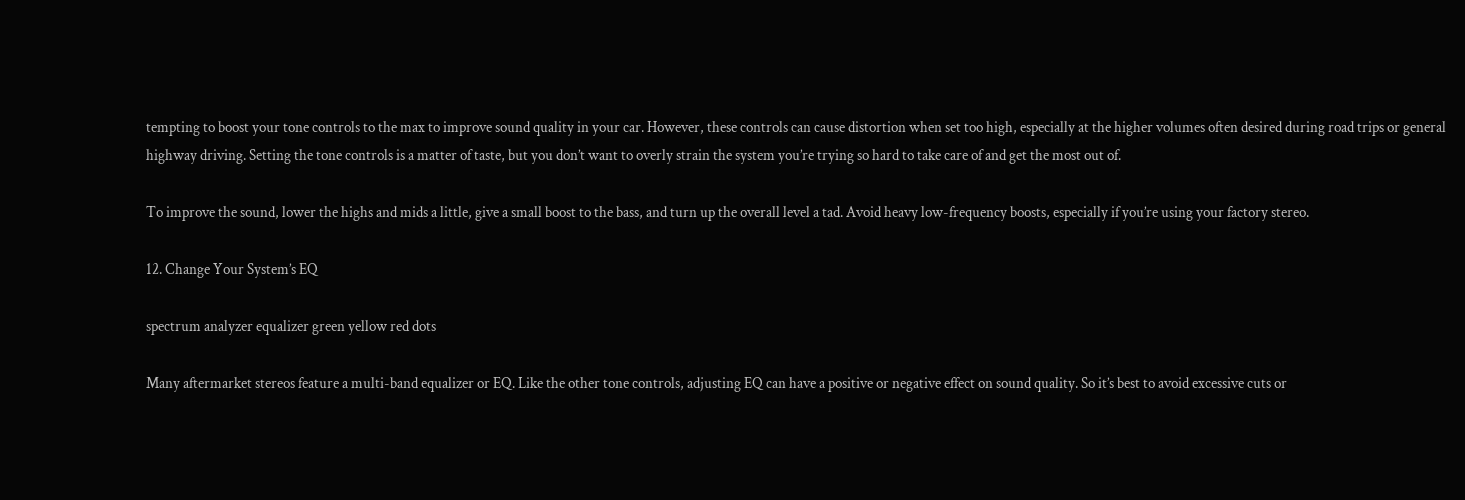tempting to boost your tone controls to the max to improve sound quality in your car. However, these controls can cause distortion when set too high, especially at the higher volumes often desired during road trips or general highway driving. Setting the tone controls is a matter of taste, but you don’t want to overly strain the system you’re trying so hard to take care of and get the most out of.

To improve the sound, lower the highs and mids a little, give a small boost to the bass, and turn up the overall level a tad. Avoid heavy low-frequency boosts, especially if you’re using your factory stereo.

12. Change Your System’s EQ

spectrum analyzer equalizer green yellow red dots

Many aftermarket stereos feature a multi-band equalizer or EQ. Like the other tone controls, adjusting EQ can have a positive or negative effect on sound quality. So it’s best to avoid excessive cuts or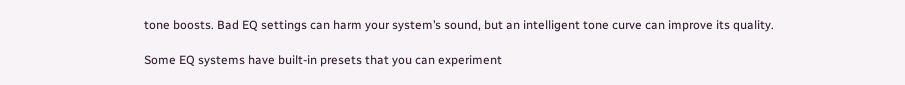tone boosts. Bad EQ settings can harm your system’s sound, but an intelligent tone curve can improve its quality.

Some EQ systems have built-in presets that you can experiment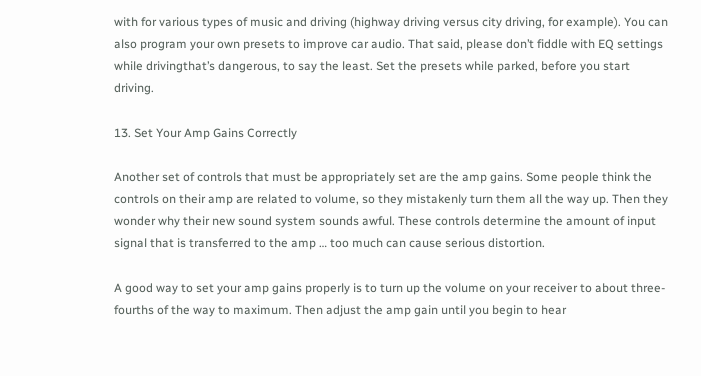with for various types of music and driving (highway driving versus city driving, for example). You can also program your own presets to improve car audio. That said, please don’t fiddle with EQ settings while drivingthat’s dangerous, to say the least. Set the presets while parked, before you start driving.

13. Set Your Amp Gains Correctly

Another set of controls that must be appropriately set are the amp gains. Some people think the controls on their amp are related to volume, so they mistakenly turn them all the way up. Then they wonder why their new sound system sounds awful. These controls determine the amount of input signal that is transferred to the amp … too much can cause serious distortion.

A good way to set your amp gains properly is to turn up the volume on your receiver to about three-fourths of the way to maximum. Then adjust the amp gain until you begin to hear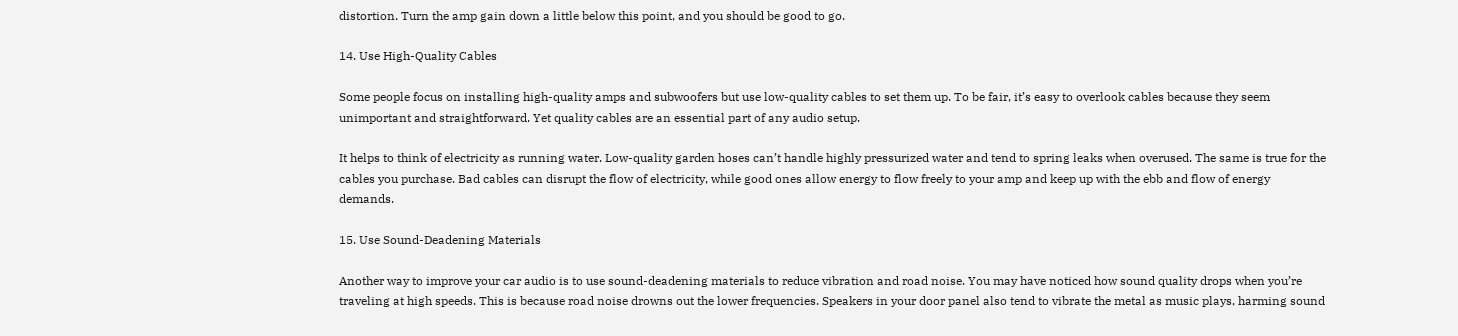distortion. Turn the amp gain down a little below this point, and you should be good to go.

14. Use High-Quality Cables

Some people focus on installing high-quality amps and subwoofers but use low-quality cables to set them up. To be fair, it’s easy to overlook cables because they seem unimportant and straightforward. Yet quality cables are an essential part of any audio setup.

It helps to think of electricity as running water. Low-quality garden hoses can’t handle highly pressurized water and tend to spring leaks when overused. The same is true for the cables you purchase. Bad cables can disrupt the flow of electricity, while good ones allow energy to flow freely to your amp and keep up with the ebb and flow of energy demands.

15. Use Sound-Deadening Materials

Another way to improve your car audio is to use sound-deadening materials to reduce vibration and road noise. You may have noticed how sound quality drops when you’re traveling at high speeds. This is because road noise drowns out the lower frequencies. Speakers in your door panel also tend to vibrate the metal as music plays, harming sound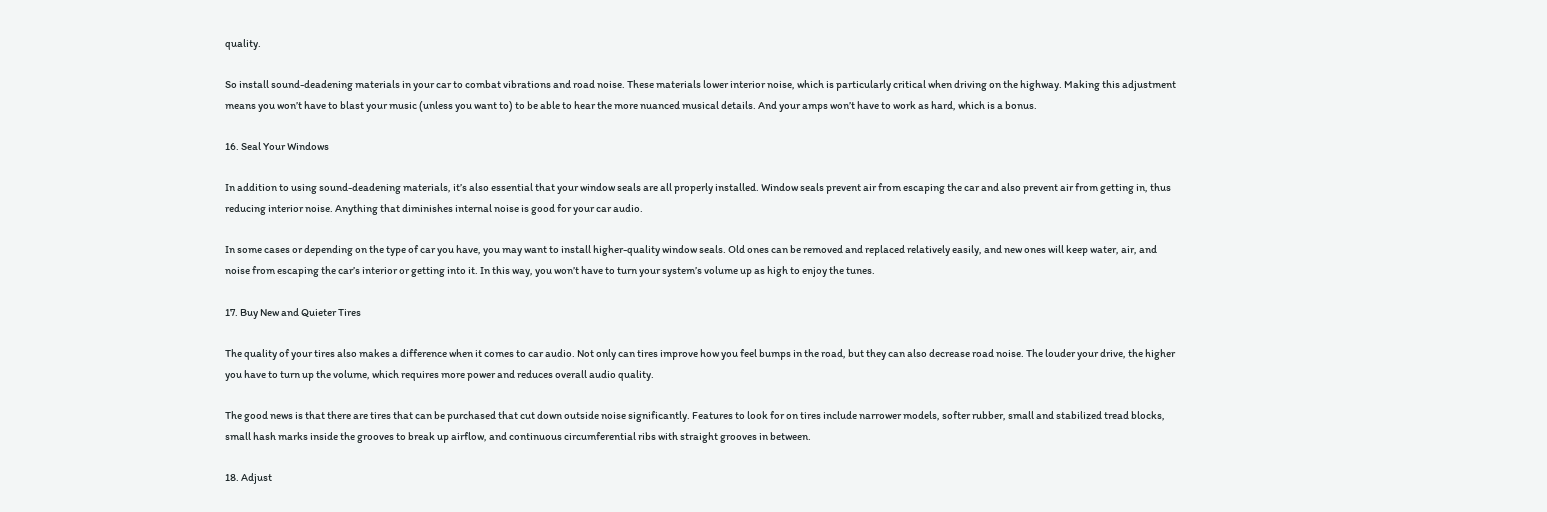quality.

So install sound-deadening materials in your car to combat vibrations and road noise. These materials lower interior noise, which is particularly critical when driving on the highway. Making this adjustment means you won’t have to blast your music (unless you want to) to be able to hear the more nuanced musical details. And your amps won’t have to work as hard, which is a bonus.

16. Seal Your Windows

In addition to using sound-deadening materials, it’s also essential that your window seals are all properly installed. Window seals prevent air from escaping the car and also prevent air from getting in, thus reducing interior noise. Anything that diminishes internal noise is good for your car audio.

In some cases or depending on the type of car you have, you may want to install higher-quality window seals. Old ones can be removed and replaced relatively easily, and new ones will keep water, air, and noise from escaping the car’s interior or getting into it. In this way, you won’t have to turn your system’s volume up as high to enjoy the tunes.

17. Buy New and Quieter Tires

The quality of your tires also makes a difference when it comes to car audio. Not only can tires improve how you feel bumps in the road, but they can also decrease road noise. The louder your drive, the higher you have to turn up the volume, which requires more power and reduces overall audio quality.

The good news is that there are tires that can be purchased that cut down outside noise significantly. Features to look for on tires include narrower models, softer rubber, small and stabilized tread blocks, small hash marks inside the grooves to break up airflow, and continuous circumferential ribs with straight grooves in between.

18. Adjust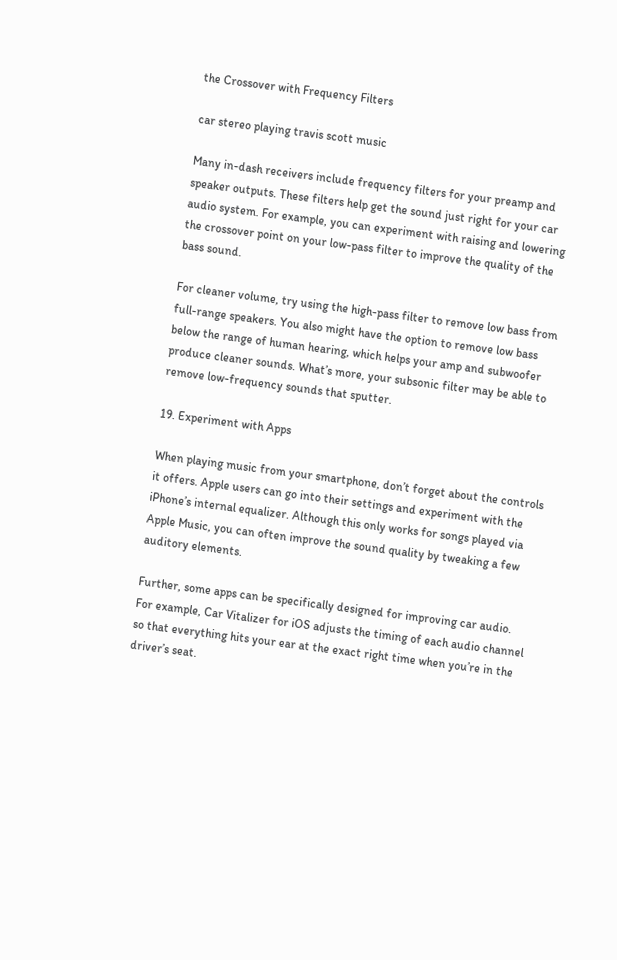the Crossover with Frequency Filters

car stereo playing travis scott music

Many in-dash receivers include frequency filters for your preamp and speaker outputs. These filters help get the sound just right for your car audio system. For example, you can experiment with raising and lowering the crossover point on your low-pass filter to improve the quality of the bass sound.

For cleaner volume, try using the high-pass filter to remove low bass from full-range speakers. You also might have the option to remove low bass below the range of human hearing, which helps your amp and subwoofer produce cleaner sounds. What’s more, your subsonic filter may be able to remove low-frequency sounds that sputter.

19. Experiment with Apps

When playing music from your smartphone, don’t forget about the controls it offers. Apple users can go into their settings and experiment with the iPhone’s internal equalizer. Although this only works for songs played via Apple Music, you can often improve the sound quality by tweaking a few auditory elements.

Further, some apps can be specifically designed for improving car audio. For example, Car Vitalizer for iOS adjusts the timing of each audio channel so that everything hits your ear at the exact right time when you’re in the driver’s seat.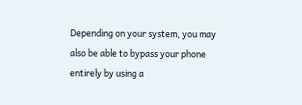Depending on your system, you may also be able to bypass your phone entirely by using a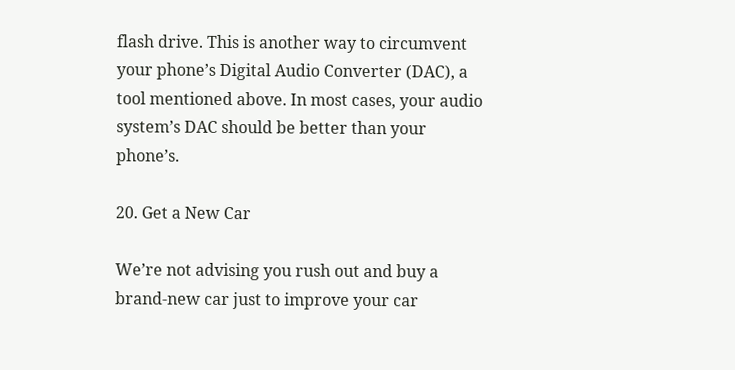flash drive. This is another way to circumvent your phone’s Digital Audio Converter (DAC), a tool mentioned above. In most cases, your audio system’s DAC should be better than your phone’s.

20. Get a New Car

We’re not advising you rush out and buy a brand-new car just to improve your car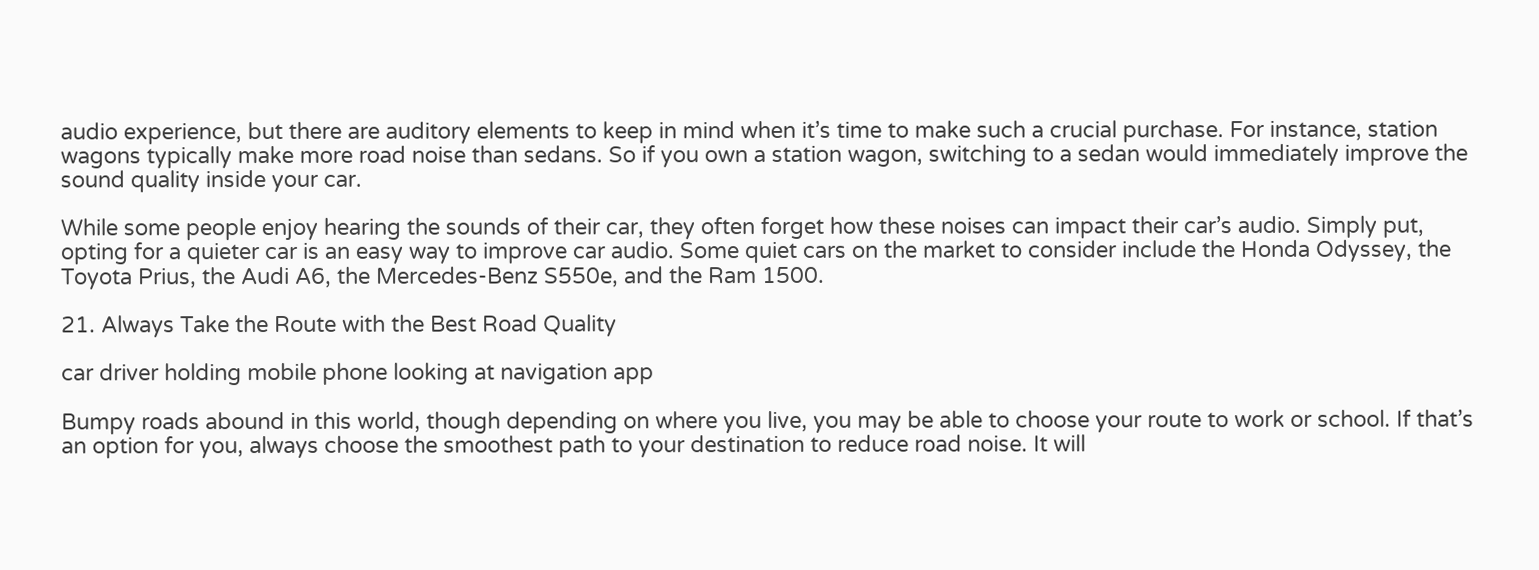audio experience, but there are auditory elements to keep in mind when it’s time to make such a crucial purchase. For instance, station wagons typically make more road noise than sedans. So if you own a station wagon, switching to a sedan would immediately improve the sound quality inside your car.

While some people enjoy hearing the sounds of their car, they often forget how these noises can impact their car’s audio. Simply put, opting for a quieter car is an easy way to improve car audio. Some quiet cars on the market to consider include the Honda Odyssey, the Toyota Prius, the Audi A6, the Mercedes-Benz S550e, and the Ram 1500.

21. Always Take the Route with the Best Road Quality

car driver holding mobile phone looking at navigation app

Bumpy roads abound in this world, though depending on where you live, you may be able to choose your route to work or school. If that’s an option for you, always choose the smoothest path to your destination to reduce road noise. It will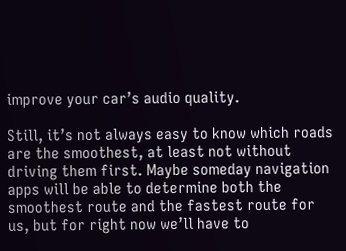improve your car’s audio quality.

Still, it’s not always easy to know which roads are the smoothest, at least not without driving them first. Maybe someday navigation apps will be able to determine both the smoothest route and the fastest route for us, but for right now we’ll have to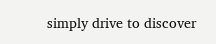simply drive to discover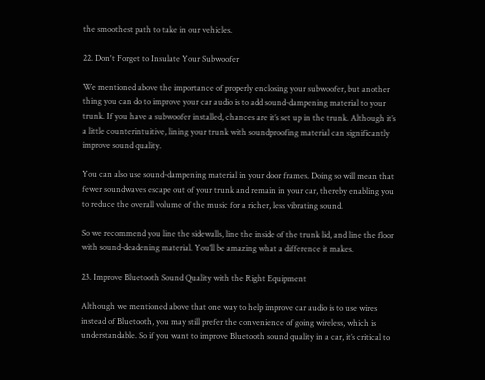the smoothest path to take in our vehicles.

22. Don't Forget to Insulate Your Subwoofer

We mentioned above the importance of properly enclosing your subwoofer, but another thing you can do to improve your car audio is to add sound-dampening material to your trunk. If you have a subwoofer installed, chances are it’s set up in the trunk. Although it’s a little counterintuitive, lining your trunk with soundproofing material can significantly improve sound quality.

You can also use sound-dampening material in your door frames. Doing so will mean that fewer soundwaves escape out of your trunk and remain in your car, thereby enabling you to reduce the overall volume of the music for a richer, less vibrating sound.

So we recommend you line the sidewalls, line the inside of the trunk lid, and line the floor with sound-deadening material. You’ll be amazing what a difference it makes.

23. Improve Bluetooth Sound Quality with the Right Equipment

Although we mentioned above that one way to help improve car audio is to use wires instead of Bluetooth, you may still prefer the convenience of going wireless, which is understandable. So if you want to improve Bluetooth sound quality in a car, it’s critical to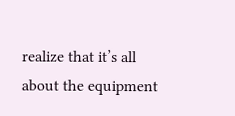realize that it’s all about the equipment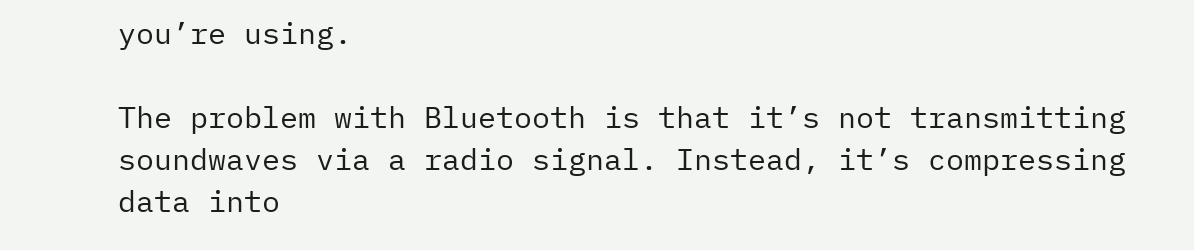you’re using.

The problem with Bluetooth is that it’s not transmitting soundwaves via a radio signal. Instead, it’s compressing data into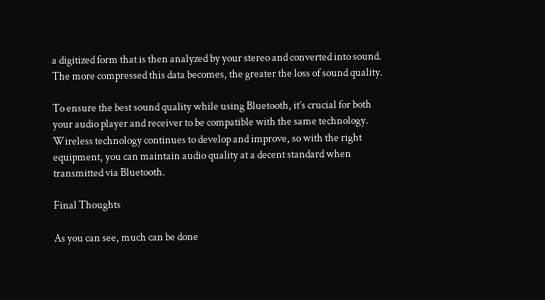a digitized form that is then analyzed by your stereo and converted into sound. The more compressed this data becomes, the greater the loss of sound quality.

To ensure the best sound quality while using Bluetooth, it’s crucial for both your audio player and receiver to be compatible with the same technology. Wireless technology continues to develop and improve, so with the right equipment, you can maintain audio quality at a decent standard when transmitted via Bluetooth.

Final Thoughts

As you can see, much can be done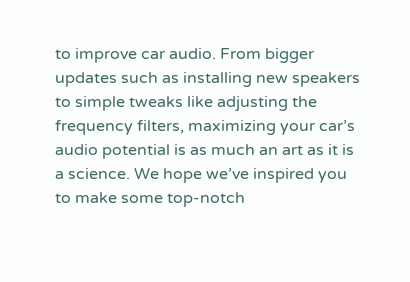to improve car audio. From bigger updates such as installing new speakers to simple tweaks like adjusting the frequency filters, maximizing your car’s audio potential is as much an art as it is a science. We hope we’ve inspired you to make some top-notch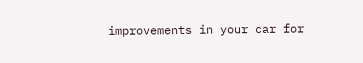improvements in your car for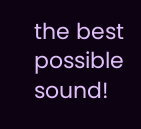the best possible sound!